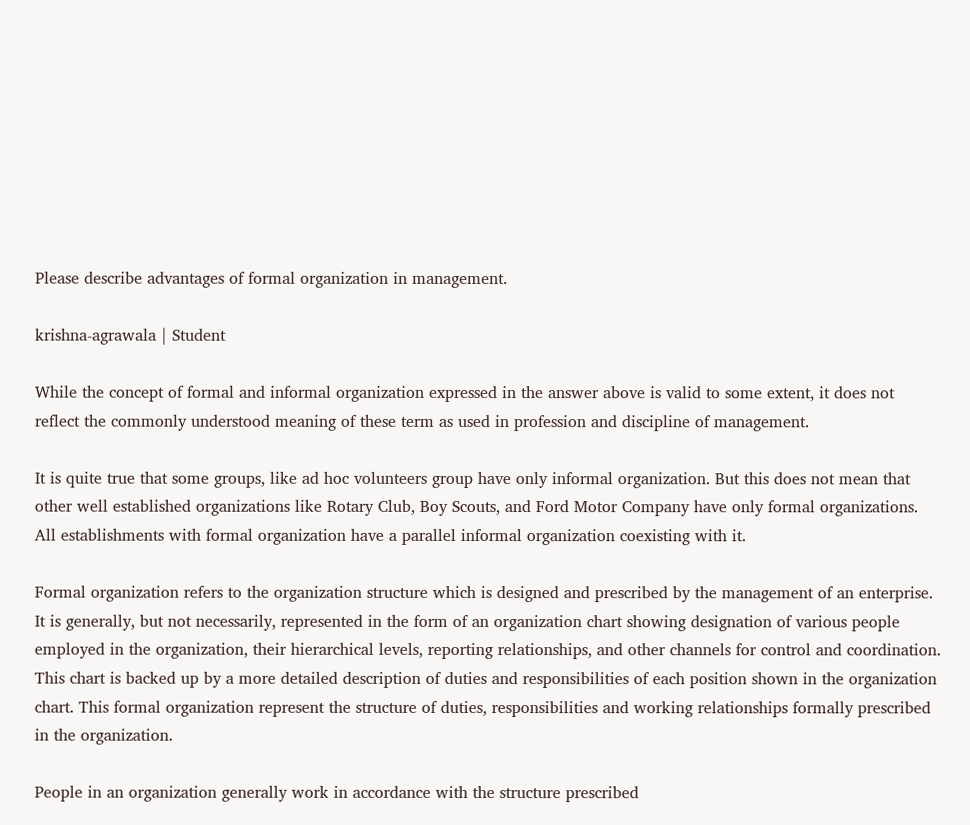Please describe advantages of formal organization in management.

krishna-agrawala | Student

While the concept of formal and informal organization expressed in the answer above is valid to some extent, it does not reflect the commonly understood meaning of these term as used in profession and discipline of management.

It is quite true that some groups, like ad hoc volunteers group have only informal organization. But this does not mean that other well established organizations like Rotary Club, Boy Scouts, and Ford Motor Company have only formal organizations. All establishments with formal organization have a parallel informal organization coexisting with it.

Formal organization refers to the organization structure which is designed and prescribed by the management of an enterprise. It is generally, but not necessarily, represented in the form of an organization chart showing designation of various people employed in the organization, their hierarchical levels, reporting relationships, and other channels for control and coordination. This chart is backed up by a more detailed description of duties and responsibilities of each position shown in the organization chart. This formal organization represent the structure of duties, responsibilities and working relationships formally prescribed in the organization.

People in an organization generally work in accordance with the structure prescribed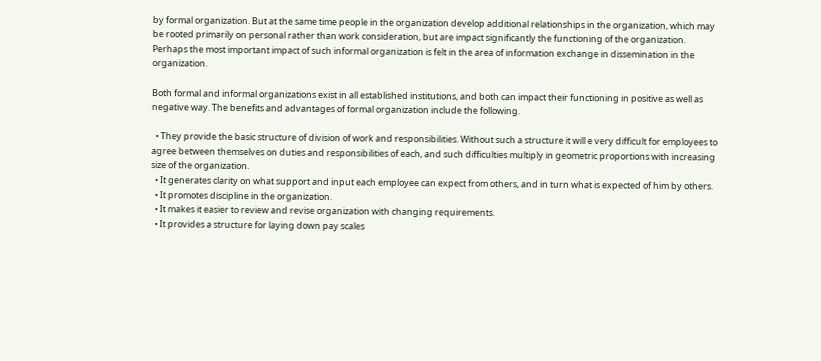by formal organization. But at the same time people in the organization develop additional relationships in the organization, which may be rooted primarily on personal rather than work consideration, but are impact significantly the functioning of the organization. Perhaps the most important impact of such informal organization is felt in the area of information exchange in dissemination in the organization.

Both formal and informal organizations exist in all established institutions, and both can impact their functioning in positive as well as negative way. The benefits and advantages of formal organization include the following.

  • They provide the basic structure of division of work and responsibilities. Without such a structure it will e very difficult for employees to agree between themselves on duties and responsibilities of each, and such difficulties multiply in geometric proportions with increasing size of the organization.
  • It generates clarity on what support and input each employee can expect from others, and in turn what is expected of him by others.
  • It promotes discipline in the organization.
  • It makes it easier to review and revise organization with changing requirements.
  • It provides a structure for laying down pay scales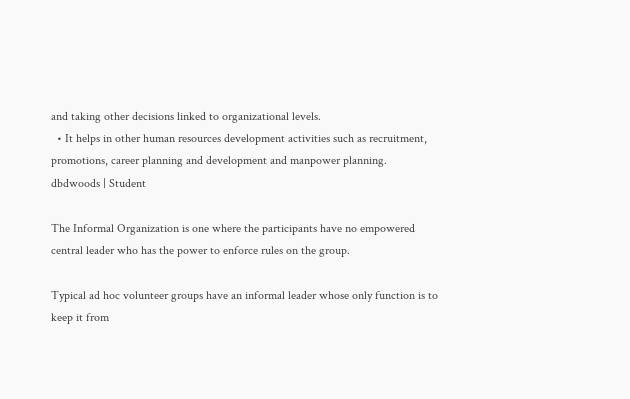and taking other decisions linked to organizational levels.
  • It helps in other human resources development activities such as recruitment, promotions, career planning and development and manpower planning.
dbdwoods | Student

The Informal Organization is one where the participants have no empowered central leader who has the power to enforce rules on the group.

Typical ad hoc volunteer groups have an informal leader whose only function is to keep it from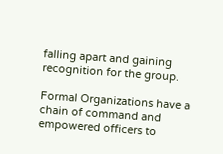falling apart and gaining recognition for the group.

Formal Organizations have a chain of command and empowered officers to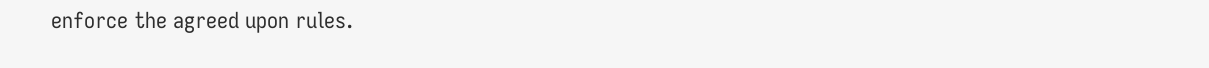enforce the agreed upon rules.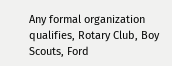Any formal organization qualifies, Rotary Club, Boy Scouts, Ford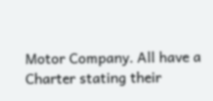Motor Company. All have a Charter stating their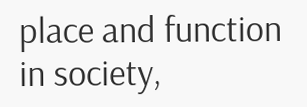place and function in society,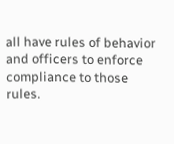all have rules of behavior and officers to enforce compliance to those rules.